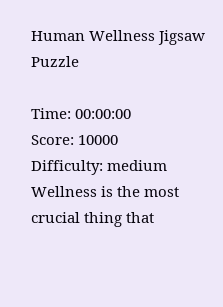Human Wellness Jigsaw Puzzle

Time: 00:00:00
Score: 10000
Difficulty: medium
Wellness is the most crucial thing that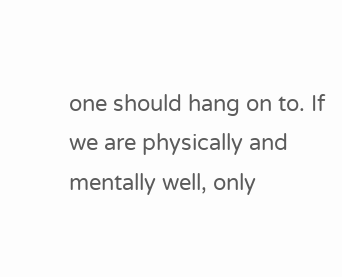one should hang on to. If we are physically and mentally well, only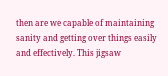then are we capable of maintaining sanity and getting over things easily and effectively. This jigsaw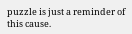puzzle is just a reminder of this cause.